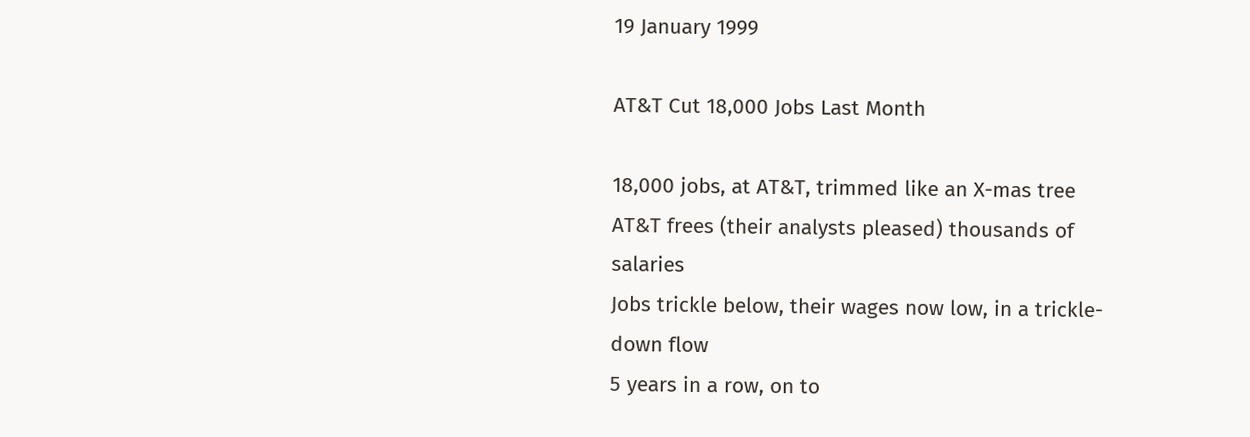19 January 1999

AT&T Cut 18,000 Jobs Last Month

18,000 jobs, at AT&T, trimmed like an X-mas tree
AT&T frees (their analysts pleased) thousands of salaries
Jobs trickle below, their wages now low, in a trickle-down flow
5 years in a row, on to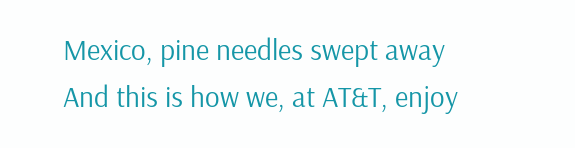Mexico, pine needles swept away
And this is how we, at AT&T, enjoy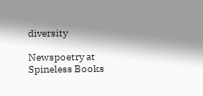diversity

Newspoetry at Spineless Books